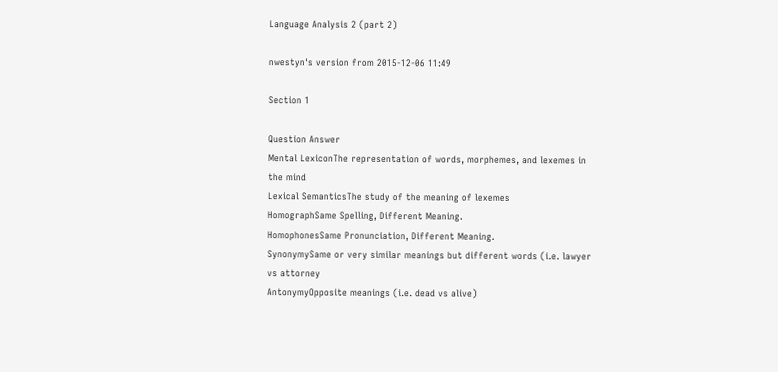Language Analysis 2 (part 2)

nwestyn's version from 2015-12-06 11:49

Section 1

Question Answer
Mental LexiconThe representation of words, morphemes, and lexemes in the mind
Lexical SemanticsThe study of the meaning of lexemes
HomographSame Spelling, Different Meaning.
HomophonesSame Pronunciation, Different Meaning.
SynonymySame or very similar meanings but different words (i.e. lawyer vs attorney
AntonymyOpposite meanings (i.e. dead vs alive)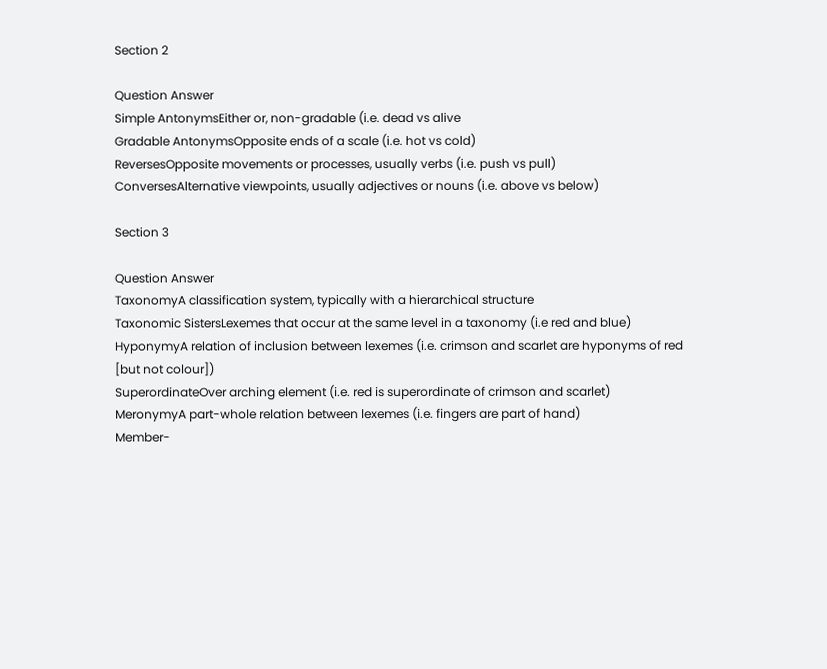Section 2

Question Answer
Simple AntonymsEither or, non-gradable (i.e. dead vs alive
Gradable AntonymsOpposite ends of a scale (i.e. hot vs cold)
ReversesOpposite movements or processes, usually verbs (i.e. push vs pull)
ConversesAlternative viewpoints, usually adjectives or nouns (i.e. above vs below)

Section 3

Question Answer
TaxonomyA classification system, typically with a hierarchical structure
Taxonomic SistersLexemes that occur at the same level in a taxonomy (i.e red and blue)
HyponymyA relation of inclusion between lexemes (i.e. crimson and scarlet are hyponyms of red [but not colour])
SuperordinateOver arching element (i.e. red is superordinate of crimson and scarlet)
MeronymyA part-whole relation between lexemes (i.e. fingers are part of hand)
Member-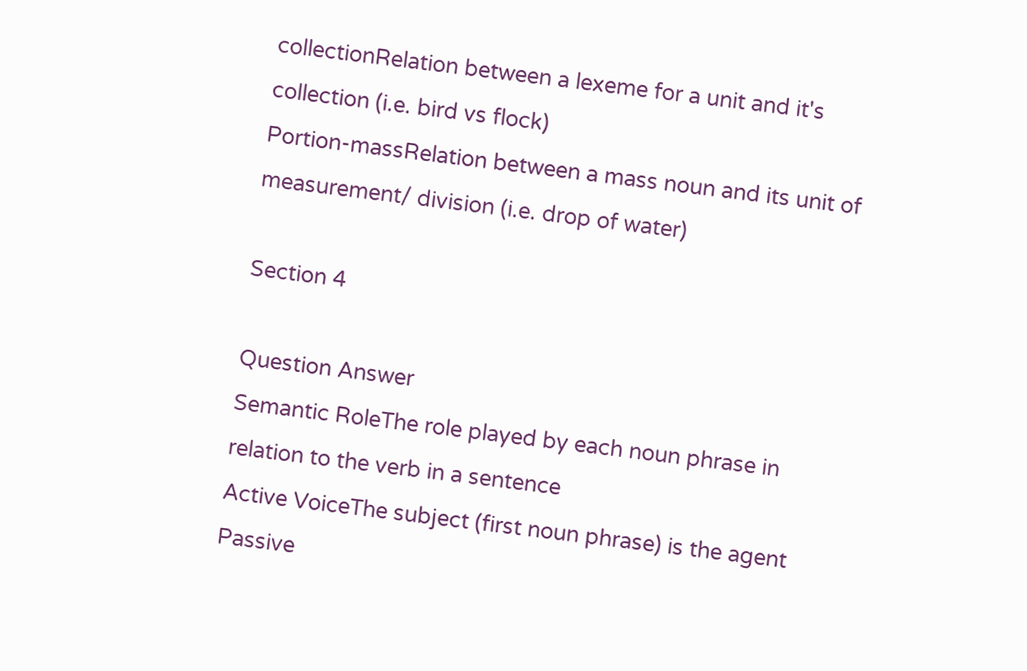collectionRelation between a lexeme for a unit and it's collection (i.e. bird vs flock)
Portion-massRelation between a mass noun and its unit of measurement/ division (i.e. drop of water)

Section 4

Question Answer
Semantic RoleThe role played by each noun phrase in relation to the verb in a sentence
Active VoiceThe subject (first noun phrase) is the agent
Passive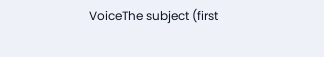VoiceThe subject (first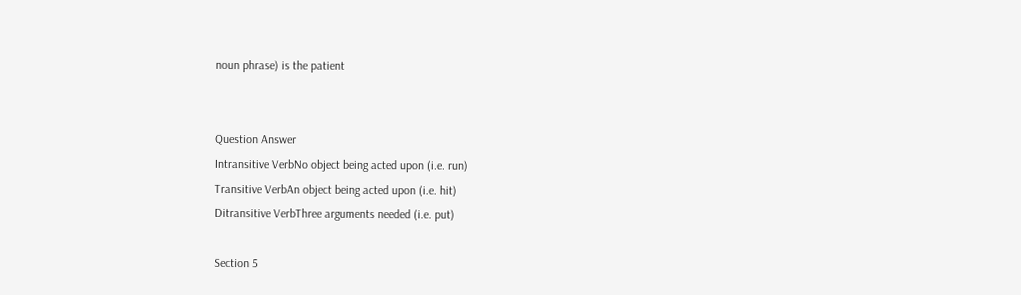noun phrase) is the patient


Question Answer
Intransitive VerbNo object being acted upon (i.e. run)
Transitive VerbAn object being acted upon (i.e. hit)
Ditransitive VerbThree arguments needed (i.e. put)

Section 5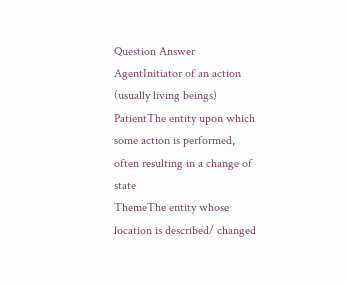Question Answer
AgentInitiator of an action (usually living beings)
PatientThe entity upon which some action is performed, often resulting in a change of state
ThemeThe entity whose location is described/ changed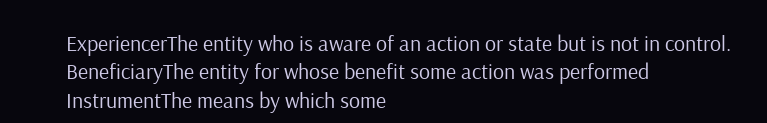ExperiencerThe entity who is aware of an action or state but is not in control.
BeneficiaryThe entity for whose benefit some action was performed
InstrumentThe means by which some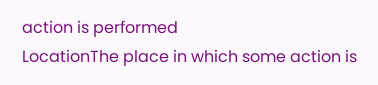action is performed
LocationThe place in which some action is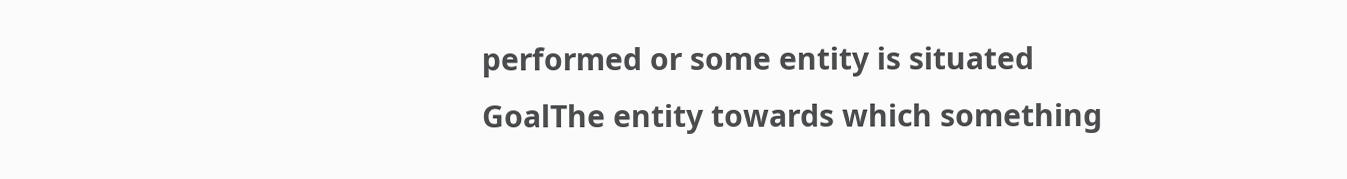performed or some entity is situated
GoalThe entity towards which something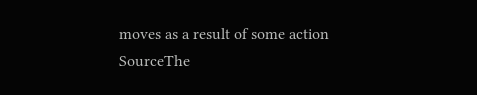moves as a result of some action
SourceThe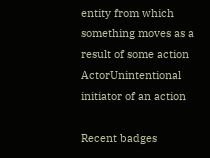entity from which something moves as a result of some action
ActorUnintentional initiator of an action

Recent badges